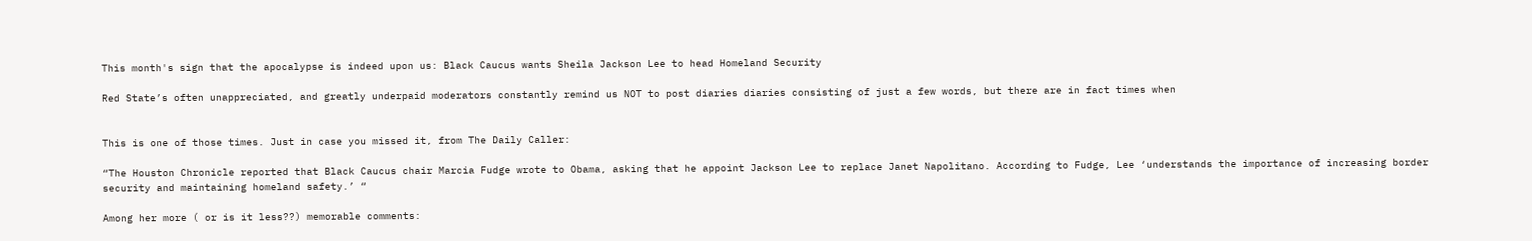This month's sign that the apocalypse is indeed upon us: Black Caucus wants Sheila Jackson Lee to head Homeland Security

Red State’s often unappreciated, and greatly underpaid moderators constantly remind us NOT to post diaries diaries consisting of just a few words, but there are in fact times when


This is one of those times. Just in case you missed it, from The Daily Caller:

“The Houston Chronicle reported that Black Caucus chair Marcia Fudge wrote to Obama, asking that he appoint Jackson Lee to replace Janet Napolitano. According to Fudge, Lee ‘understands the importance of increasing border security and maintaining homeland safety.’ “

Among her more ( or is it less??) memorable comments: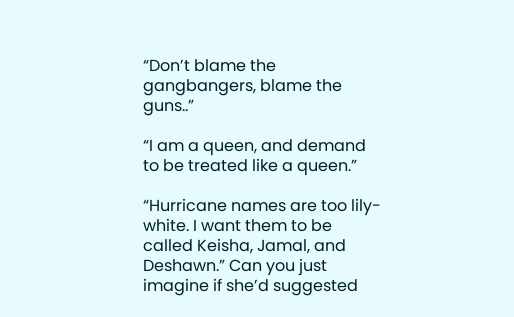“Don’t blame the gangbangers, blame the guns..”

“I am a queen, and demand to be treated like a queen.”

“Hurricane names are too lily-white. I want them to be called Keisha, Jamal, and Deshawn.” Can you just imagine if she’d suggested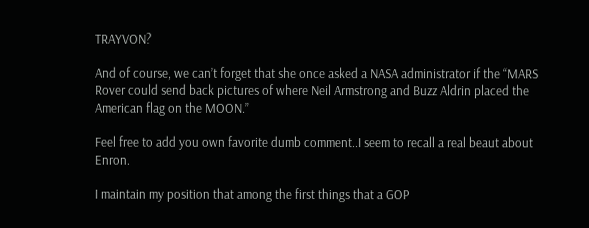TRAYVON?

And of course, we can’t forget that she once asked a NASA administrator if the “MARS Rover could send back pictures of where Neil Armstrong and Buzz Aldrin placed the American flag on the MOON.”

Feel free to add you own favorite dumb comment..I seem to recall a real beaut about Enron.

I maintain my position that among the first things that a GOP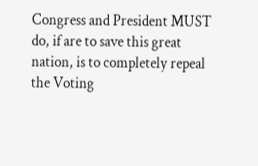Congress and President MUST do, if are to save this great nation, is to completely repeal the Voting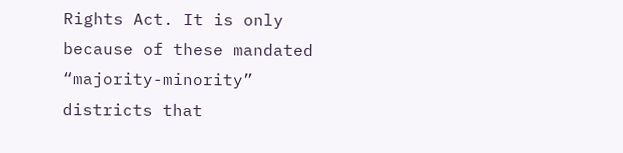Rights Act. It is only because of these mandated “majority-minority” districts that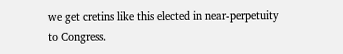we get cretins like this elected in near-perpetuity to Congress.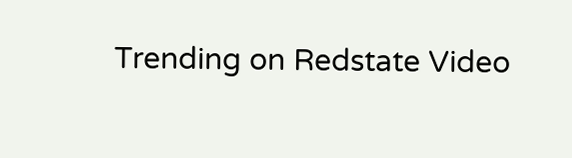Trending on Redstate Video